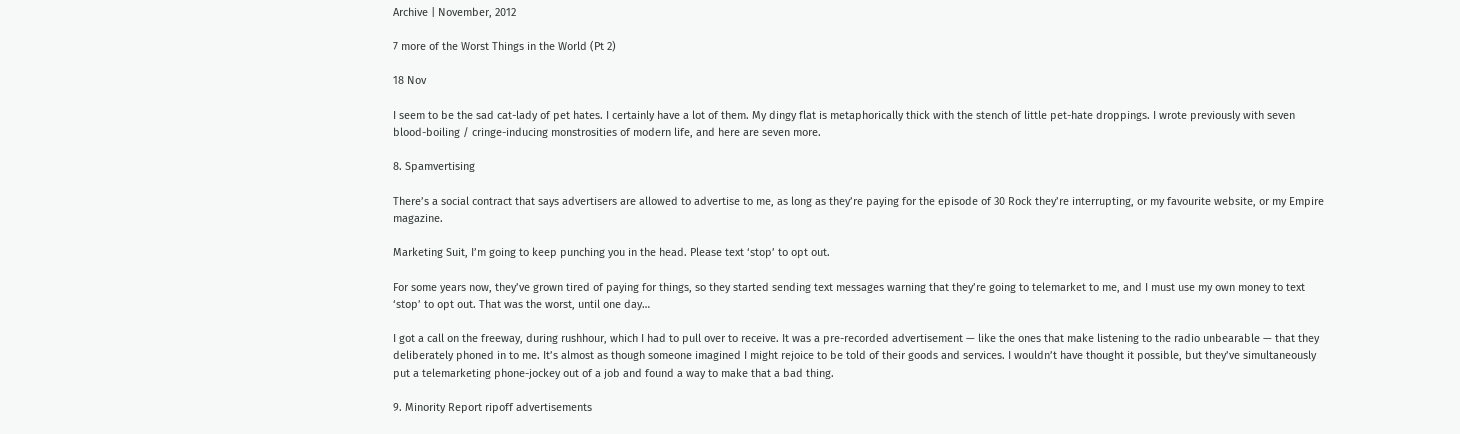Archive | November, 2012

7 more of the Worst Things in the World (Pt 2)

18 Nov

I seem to be the sad cat-lady of pet hates. I certainly have a lot of them. My dingy flat is metaphorically thick with the stench of little pet-hate droppings. I wrote previously with seven blood-boiling / cringe-inducing monstrosities of modern life, and here are seven more.

8. Spamvertising

There’s a social contract that says advertisers are allowed to advertise to me, as long as they’re paying for the episode of 30 Rock they’re interrupting, or my favourite website, or my Empire magazine.

Marketing Suit, I’m going to keep punching you in the head. Please text ‘stop’ to opt out.

For some years now, they’ve grown tired of paying for things, so they started sending text messages warning that they’re going to telemarket to me, and I must use my own money to text ‘stop’ to opt out. That was the worst, until one day…

I got a call on the freeway, during rushhour, which I had to pull over to receive. It was a pre-recorded advertisement — like the ones that make listening to the radio unbearable — that they deliberately phoned in to me. It’s almost as though someone imagined I might rejoice to be told of their goods and services. I wouldn’t have thought it possible, but they’ve simultaneously put a telemarketing phone-jockey out of a job and found a way to make that a bad thing.

9. Minority Report ripoff advertisements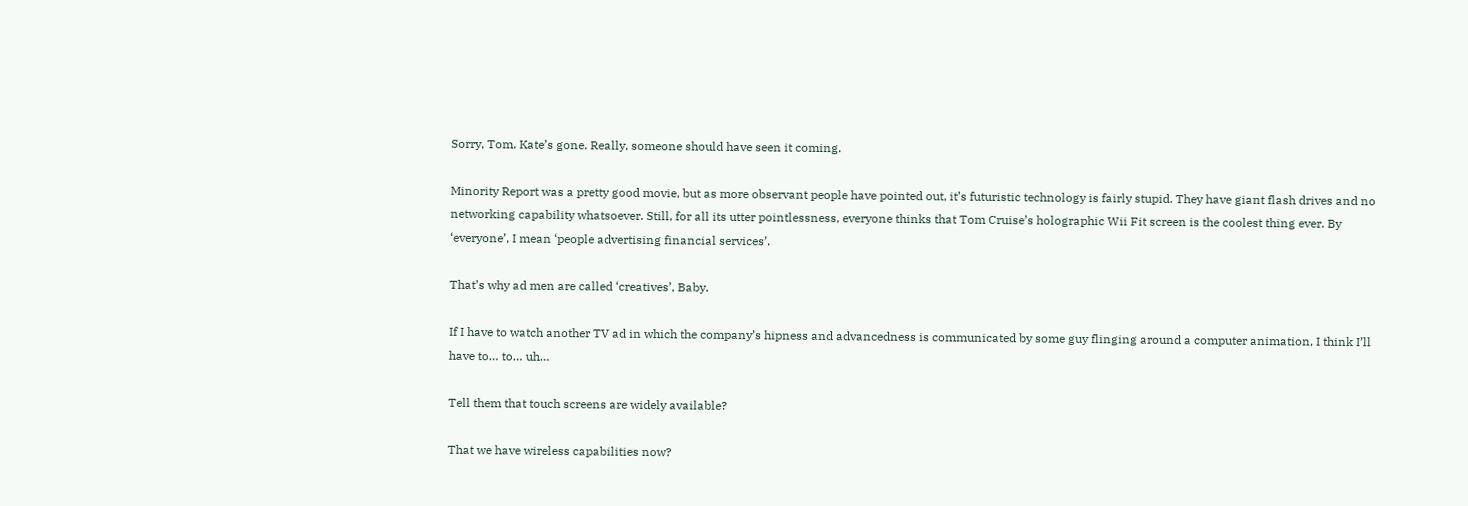Sorry, Tom. Kate’s gone. Really, someone should have seen it coming.

Minority Report was a pretty good movie, but as more observant people have pointed out, it’s futuristic technology is fairly stupid. They have giant flash drives and no networking capability whatsoever. Still, for all its utter pointlessness, everyone thinks that Tom Cruise’s holographic Wii Fit screen is the coolest thing ever. By ‘everyone’, I mean ‘people advertising financial services’.

That’s why ad men are called ‘creatives’, Baby.

If I have to watch another TV ad in which the company’s hipness and advancedness is communicated by some guy flinging around a computer animation, I think I’ll have to… to… uh…

Tell them that touch screens are widely available?

That we have wireless capabilities now?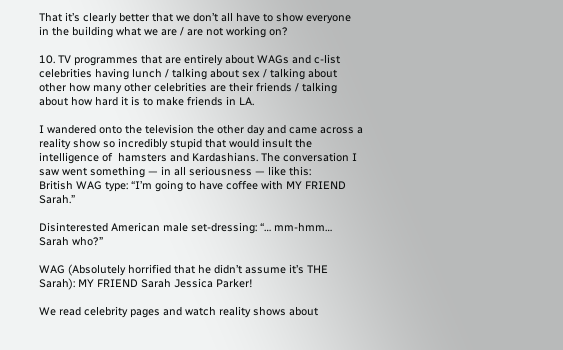That it’s clearly better that we don’t all have to show everyone in the building what we are / are not working on?

10. TV programmes that are entirely about WAGs and c-list celebrities having lunch / talking about sex / talking about other how many other celebrities are their friends / talking about how hard it is to make friends in LA.

I wandered onto the television the other day and came across a reality show so incredibly stupid that would insult the intelligence of  hamsters and Kardashians. The conversation I saw went something — in all seriousness — like this:
British WAG type: “I’m going to have coffee with MY FRIEND Sarah.”

Disinterested American male set-dressing: “… mm-hmm… Sarah who?”

WAG (Absolutely horrified that he didn’t assume it’s THE Sarah): MY FRIEND Sarah Jessica Parker!

We read celebrity pages and watch reality shows about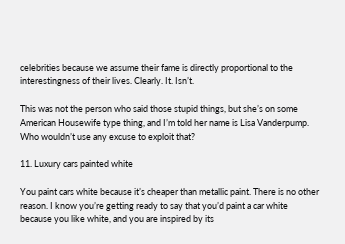celebrities because we assume their fame is directly proportional to the interestingness of their lives. Clearly. It. Isn’t.

This was not the person who said those stupid things, but she’s on some American Housewife type thing, and I’m told her name is Lisa Vanderpump. Who wouldn’t use any excuse to exploit that?

11. Luxury cars painted white

You paint cars white because it’s cheaper than metallic paint. There is no other reason. I know you’re getting ready to say that you’d paint a car white because you like white, and you are inspired by its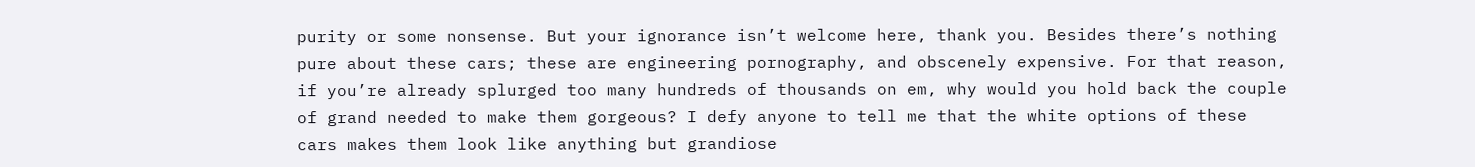purity or some nonsense. But your ignorance isn’t welcome here, thank you. Besides there’s nothing pure about these cars; these are engineering pornography, and obscenely expensive. For that reason, if you’re already splurged too many hundreds of thousands on em, why would you hold back the couple of grand needed to make them gorgeous? I defy anyone to tell me that the white options of these cars makes them look like anything but grandiose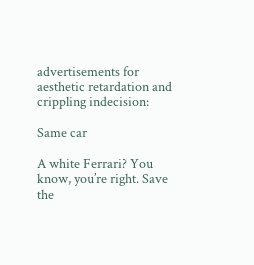advertisements for aesthetic retardation and crippling indecision:

Same car

A white Ferrari? You know, you’re right. Save the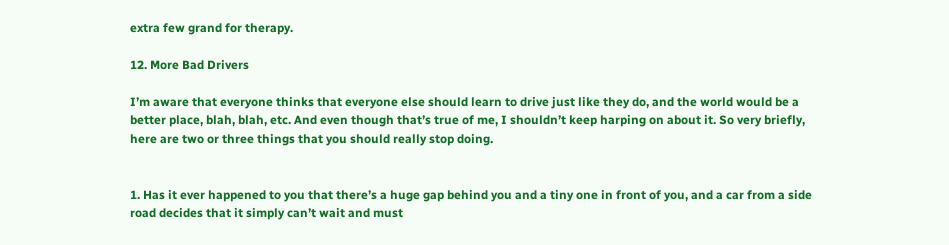extra few grand for therapy.

12. More Bad Drivers

I’m aware that everyone thinks that everyone else should learn to drive just like they do, and the world would be a better place, blah, blah, etc. And even though that’s true of me, I shouldn’t keep harping on about it. So very briefly, here are two or three things that you should really stop doing.


1. Has it ever happened to you that there’s a huge gap behind you and a tiny one in front of you, and a car from a side road decides that it simply can’t wait and must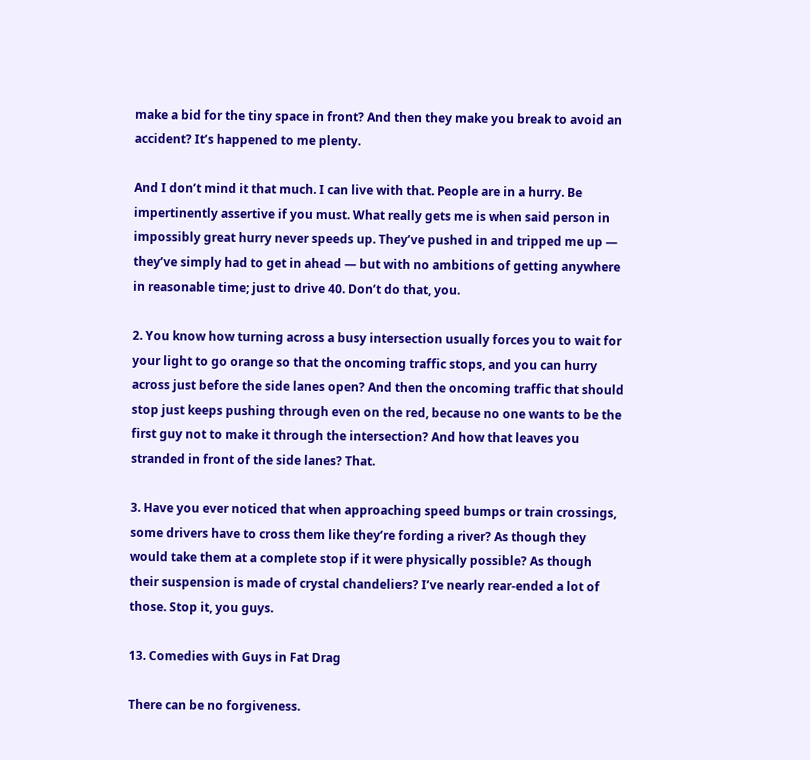make a bid for the tiny space in front? And then they make you break to avoid an accident? It’s happened to me plenty.

And I don’t mind it that much. I can live with that. People are in a hurry. Be impertinently assertive if you must. What really gets me is when said person in impossibly great hurry never speeds up. They’ve pushed in and tripped me up — they’ve simply had to get in ahead — but with no ambitions of getting anywhere in reasonable time; just to drive 40. Don’t do that, you.

2. You know how turning across a busy intersection usually forces you to wait for your light to go orange so that the oncoming traffic stops, and you can hurry across just before the side lanes open? And then the oncoming traffic that should stop just keeps pushing through even on the red, because no one wants to be the first guy not to make it through the intersection? And how that leaves you stranded in front of the side lanes? That.

3. Have you ever noticed that when approaching speed bumps or train crossings, some drivers have to cross them like they’re fording a river? As though they would take them at a complete stop if it were physically possible? As though their suspension is made of crystal chandeliers? I’ve nearly rear-ended a lot of those. Stop it, you guys.

13. Comedies with Guys in Fat Drag

There can be no forgiveness.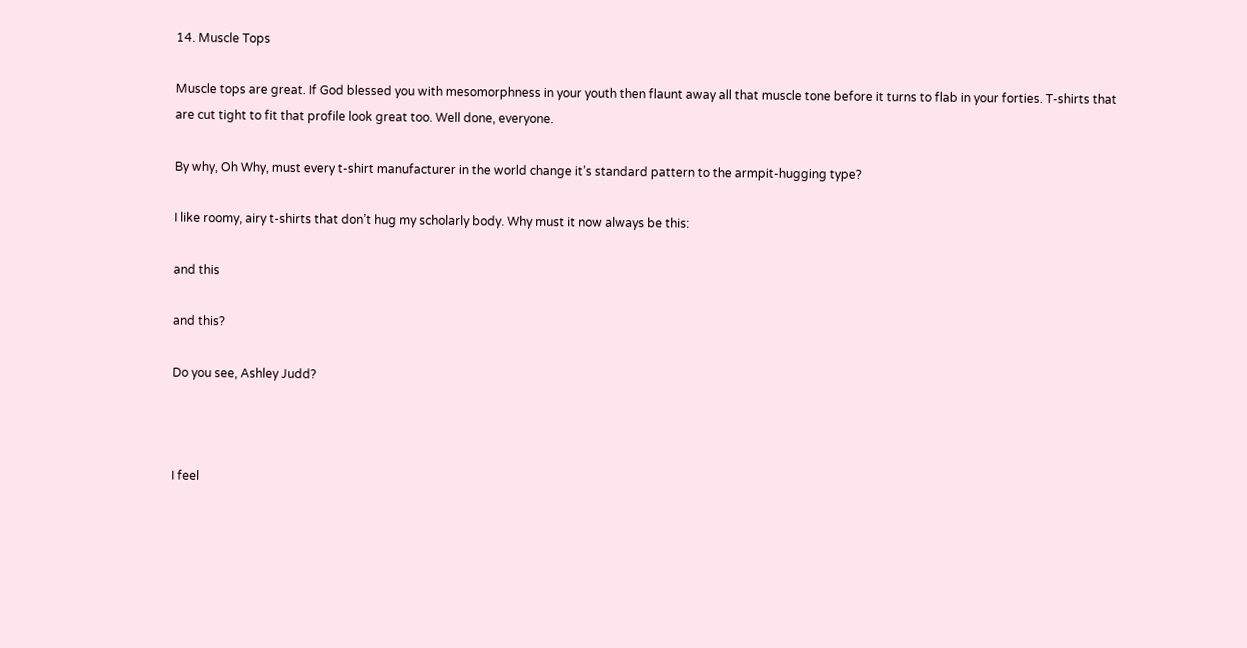14. Muscle Tops

Muscle tops are great. If God blessed you with mesomorphness in your youth then flaunt away all that muscle tone before it turns to flab in your forties. T-shirts that are cut tight to fit that profile look great too. Well done, everyone.

By why, Oh Why, must every t-shirt manufacturer in the world change it’s standard pattern to the armpit-hugging type?

I like roomy, airy t-shirts that don’t hug my scholarly body. Why must it now always be this:

and this

and this?

Do you see, Ashley Judd?



I feel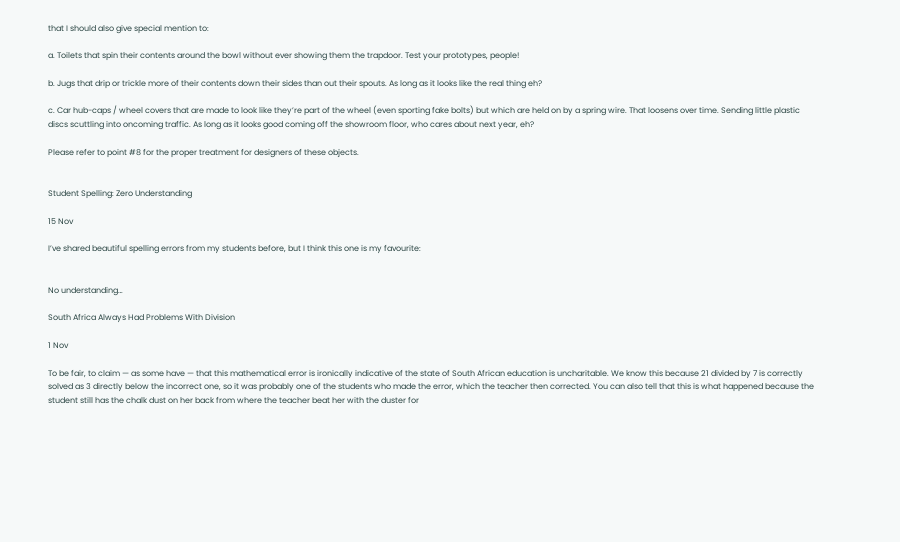that I should also give special mention to:

a. Toilets that spin their contents around the bowl without ever showing them the trapdoor. Test your prototypes, people!

b. Jugs that drip or trickle more of their contents down their sides than out their spouts. As long as it looks like the real thing eh?

c. Car hub-caps / wheel covers that are made to look like they’re part of the wheel (even sporting fake bolts) but which are held on by a spring wire. That loosens over time. Sending little plastic discs scuttling into oncoming traffic. As long as it looks good coming off the showroom floor, who cares about next year, eh?

Please refer to point #8 for the proper treatment for designers of these objects.


Student Spelling: Zero Understanding

15 Nov

I’ve shared beautiful spelling errors from my students before, but I think this one is my favourite:


No understanding…

South Africa Always Had Problems With Division

1 Nov

To be fair, to claim — as some have — that this mathematical error is ironically indicative of the state of South African education is uncharitable. We know this because 21 divided by 7 is correctly solved as 3 directly below the incorrect one, so it was probably one of the students who made the error, which the teacher then corrected. You can also tell that this is what happened because the student still has the chalk dust on her back from where the teacher beat her with the duster for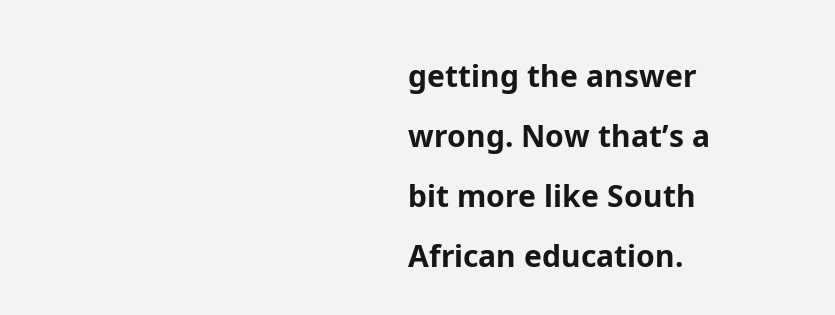getting the answer wrong. Now that’s a bit more like South African education.